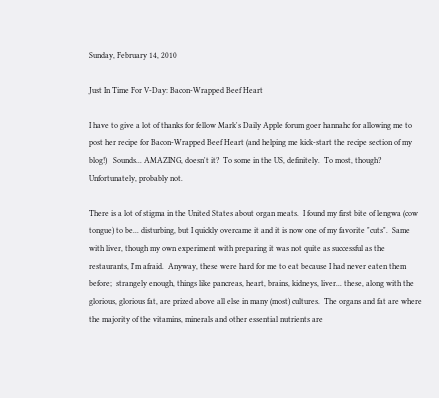Sunday, February 14, 2010

Just In Time For V-Day: Bacon-Wrapped Beef Heart

I have to give a lot of thanks for fellow Mark's Daily Apple forum goer hannahc for allowing me to post her recipe for Bacon-Wrapped Beef Heart (and helping me kick-start the recipe section of my blog!)   Sounds... AMAZING, doesn't it?  To some in the US, definitely.  To most, though?  Unfortunately, probably not.

There is a lot of stigma in the United States about organ meats.  I found my first bite of lengwa (cow tongue) to be... disturbing, but I quickly overcame it and it is now one of my favorite "cuts".  Same with liver, though my own experiment with preparing it was not quite as successful as the restaurants, I'm afraid.  Anyway, these were hard for me to eat because I had never eaten them before;  strangely enough, things like pancreas, heart, brains, kidneys, liver... these, along with the glorious, glorious fat, are prized above all else in many (most) cultures.  The organs and fat are where the majority of the vitamins, minerals and other essential nutrients are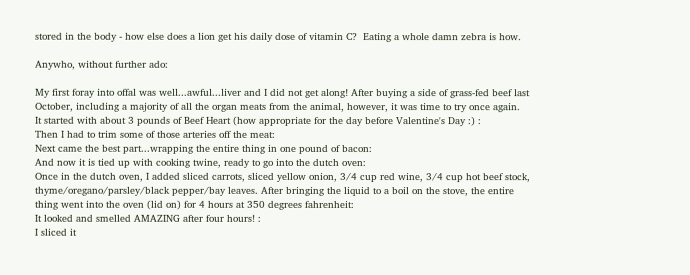stored in the body - how else does a lion get his daily dose of vitamin C?  Eating a whole damn zebra is how.

Anywho, without further ado:

My first foray into offal was well...awful...liver and I did not get along! After buying a side of grass-fed beef last October, including a majority of all the organ meats from the animal, however, it was time to try once again.
It started with about 3 pounds of Beef Heart (how appropriate for the day before Valentine's Day :) :
Then I had to trim some of those arteries off the meat:
Next came the best part...wrapping the entire thing in one pound of bacon:
And now it is tied up with cooking twine, ready to go into the dutch oven:
Once in the dutch oven, I added sliced carrots, sliced yellow onion, 3/4 cup red wine, 3/4 cup hot beef stock, thyme/oregano/parsley/black pepper/bay leaves. After bringing the liquid to a boil on the stove, the entire thing went into the oven (lid on) for 4 hours at 350 degrees fahrenheit:
It looked and smelled AMAZING after four hours! :
I sliced it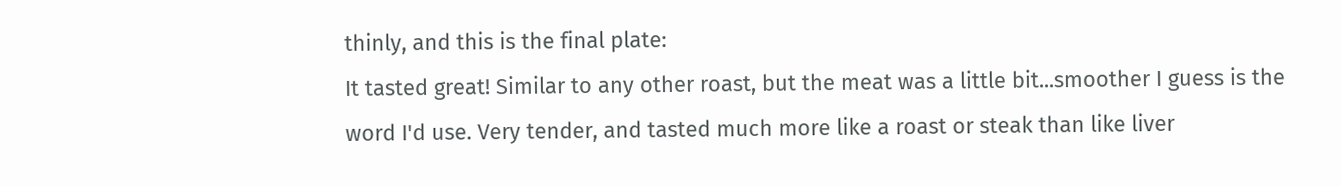thinly, and this is the final plate:
It tasted great! Similar to any other roast, but the meat was a little bit...smoother I guess is the word I'd use. Very tender, and tasted much more like a roast or steak than like liver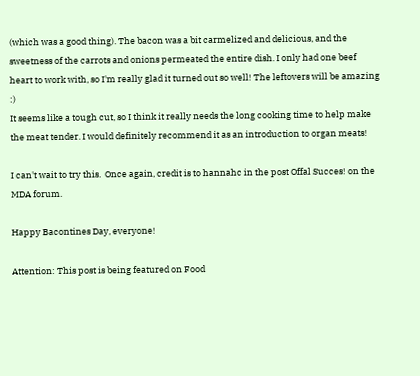(which was a good thing). The bacon was a bit carmelized and delicious, and the sweetness of the carrots and onions permeated the entire dish. I only had one beef heart to work with, so I'm really glad it turned out so well! The leftovers will be amazing :)
It seems like a tough cut, so I think it really needs the long cooking time to help make the meat tender. I would definitely recommend it as an introduction to organ meats!

I can't wait to try this.  Once again, credit is to hannahc in the post Offal Succes! on the MDA forum.

Happy Bacontines Day, everyone!

Attention: This post is being featured on Food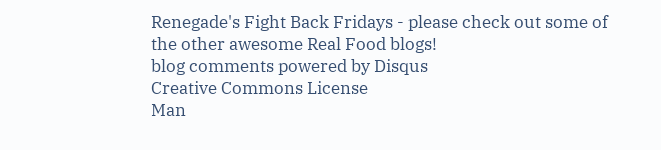Renegade's Fight Back Fridays - please check out some of the other awesome Real Food blogs!
blog comments powered by Disqus
Creative Commons License
Man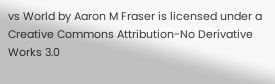vs World by Aaron M Fraser is licensed under a Creative Commons Attribution-No Derivative Works 3.0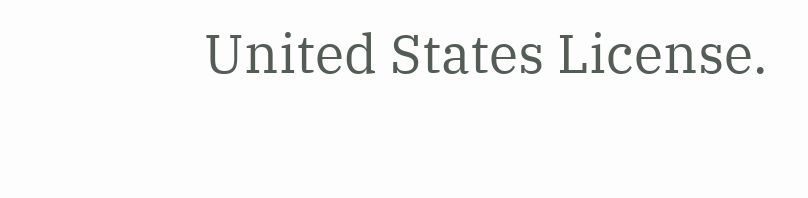United States License.